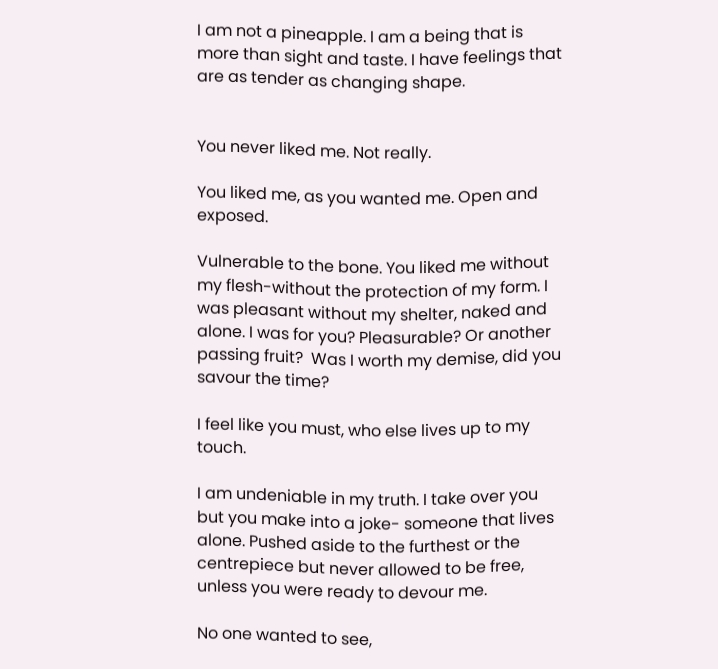I am not a pineapple. I am a being that is more than sight and taste. I have feelings that are as tender as changing shape.


You never liked me. Not really.

You liked me, as you wanted me. Open and exposed.

Vulnerable to the bone. You liked me without my flesh-without the protection of my form. I was pleasant without my shelter, naked and alone. I was for you? Pleasurable? Or another passing fruit?  Was I worth my demise, did you savour the time?

I feel like you must, who else lives up to my touch.

I am undeniable in my truth. I take over you but you make into a joke- someone that lives alone. Pushed aside to the furthest or the centrepiece but never allowed to be free, unless you were ready to devour me.

No one wanted to see,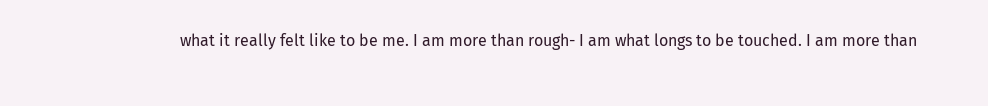what it really felt like to be me. I am more than rough- I am what longs to be touched. I am more than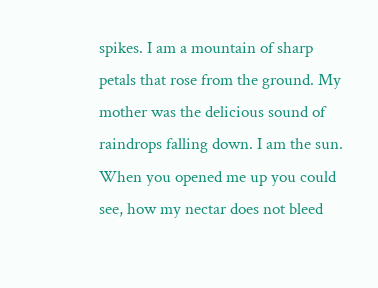spikes. I am a mountain of sharp petals that rose from the ground. My mother was the delicious sound of raindrops falling down. I am the sun. When you opened me up you could see, how my nectar does not bleed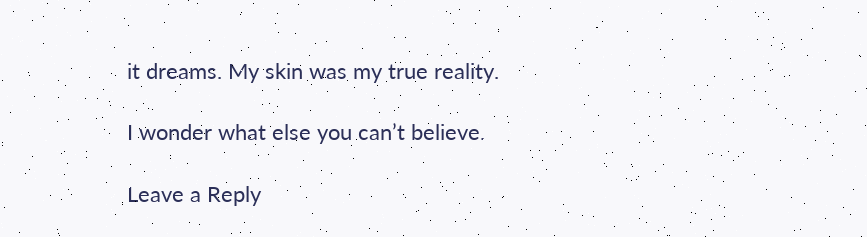it dreams. My skin was my true reality.

I wonder what else you can’t believe.

Leave a Reply